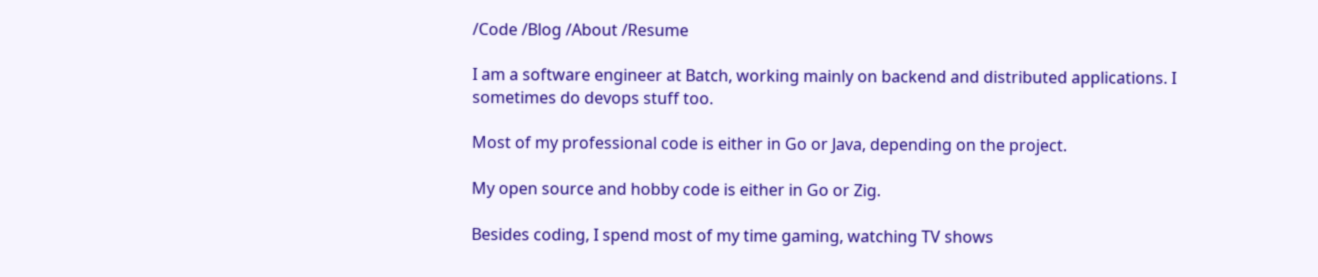/Code /Blog /About /Resume

I am a software engineer at Batch, working mainly on backend and distributed applications. I sometimes do devops stuff too.

Most of my professional code is either in Go or Java, depending on the project.

My open source and hobby code is either in Go or Zig.

Besides coding, I spend most of my time gaming, watching TV shows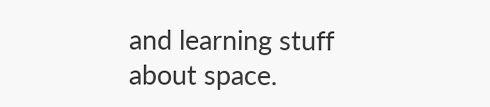and learning stuff about space.